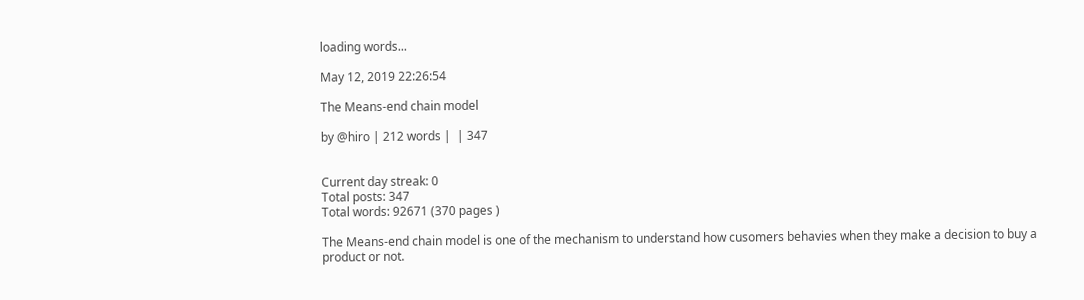loading words...

May 12, 2019 22:26:54

The Means-end chain model

by @hiro | 212 words |  | 347


Current day streak: 0
Total posts: 347
Total words: 92671 (370 pages )

The Means-end chain model is one of the mechanism to understand how cusomers behavies when they make a decision to buy a product or not.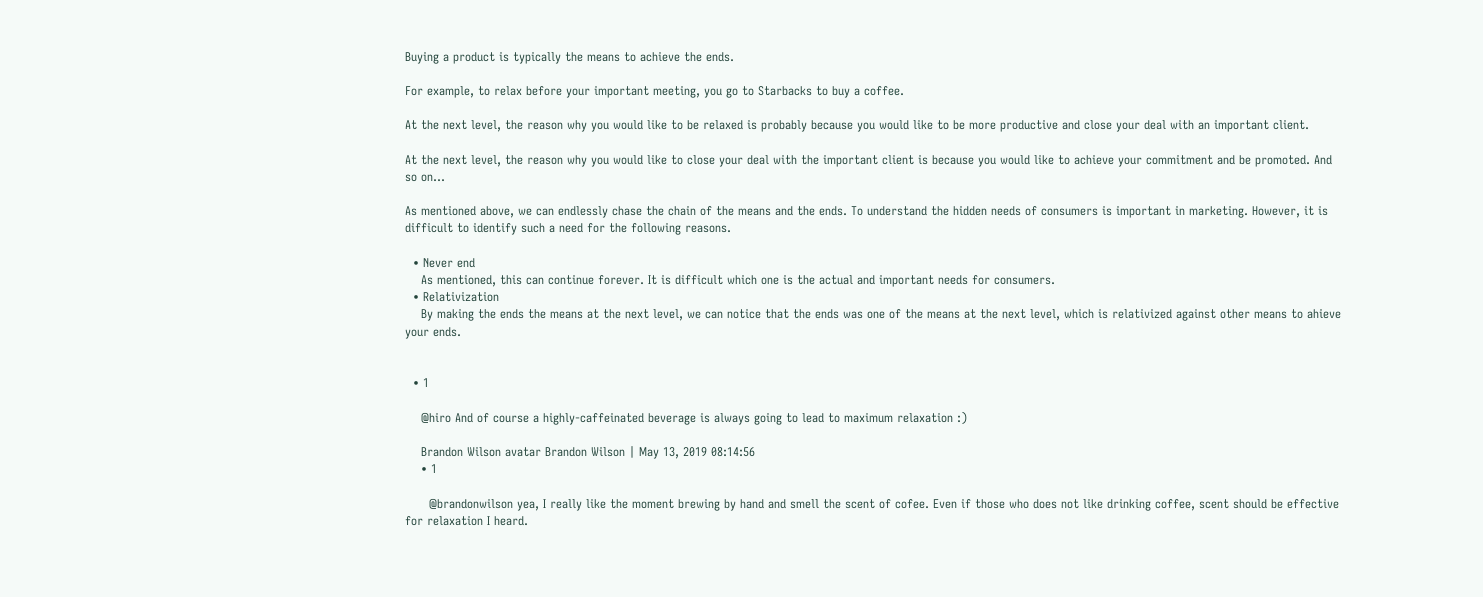Buying a product is typically the means to achieve the ends.

For example, to relax before your important meeting, you go to Starbacks to buy a coffee.

At the next level, the reason why you would like to be relaxed is probably because you would like to be more productive and close your deal with an important client.

At the next level, the reason why you would like to close your deal with the important client is because you would like to achieve your commitment and be promoted. And so on...

As mentioned above, we can endlessly chase the chain of the means and the ends. To understand the hidden needs of consumers is important in marketing. However, it is difficult to identify such a need for the following reasons.

  • Never end
    As mentioned, this can continue forever. It is difficult which one is the actual and important needs for consumers.
  • Relativization
    By making the ends the means at the next level, we can notice that the ends was one of the means at the next level, which is relativized against other means to ahieve your ends.


  • 1

    @hiro And of course a highly-caffeinated beverage is always going to lead to maximum relaxation :)

    Brandon Wilson avatar Brandon Wilson | May 13, 2019 08:14:56
    • 1

      @brandonwilson yea, I really like the moment brewing by hand and smell the scent of cofee. Even if those who does not like drinking coffee, scent should be effective for relaxation I heard.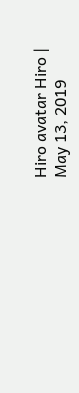Hiro avatar Hiro | May 13, 2019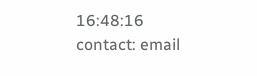16:48:16
contact: email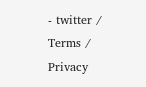- twitter / Terms / Privacy